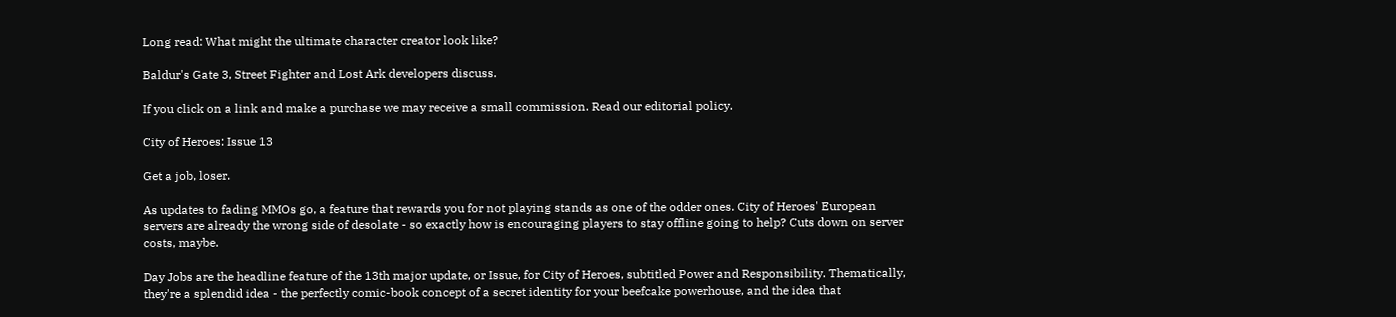Long read: What might the ultimate character creator look like?

Baldur's Gate 3, Street Fighter and Lost Ark developers discuss.

If you click on a link and make a purchase we may receive a small commission. Read our editorial policy.

City of Heroes: Issue 13

Get a job, loser.

As updates to fading MMOs go, a feature that rewards you for not playing stands as one of the odder ones. City of Heroes' European servers are already the wrong side of desolate - so exactly how is encouraging players to stay offline going to help? Cuts down on server costs, maybe.

Day Jobs are the headline feature of the 13th major update, or Issue, for City of Heroes, subtitled Power and Responsibility. Thematically, they're a splendid idea - the perfectly comic-book concept of a secret identity for your beefcake powerhouse, and the idea that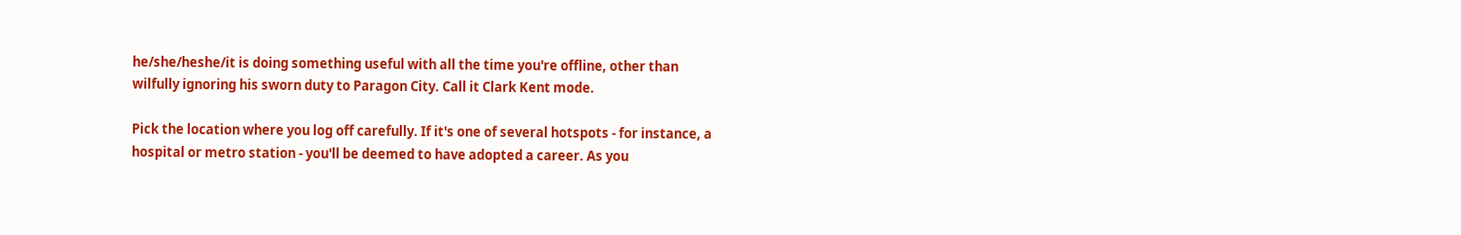he/she/heshe/it is doing something useful with all the time you're offline, other than wilfully ignoring his sworn duty to Paragon City. Call it Clark Kent mode.

Pick the location where you log off carefully. If it's one of several hotspots - for instance, a hospital or metro station - you'll be deemed to have adopted a career. As you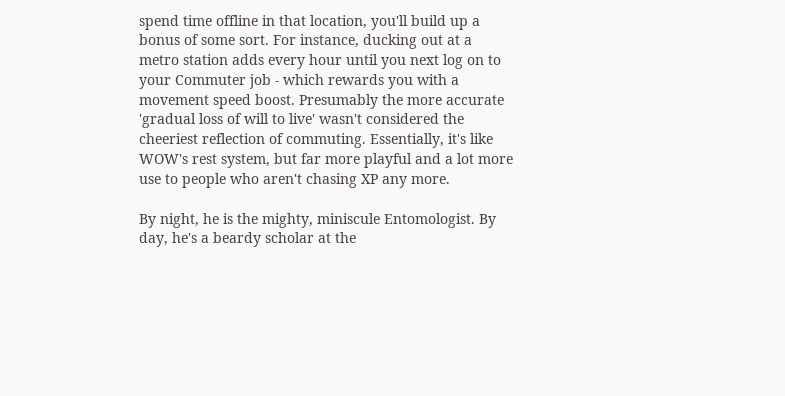spend time offline in that location, you'll build up a bonus of some sort. For instance, ducking out at a metro station adds every hour until you next log on to your Commuter job - which rewards you with a movement speed boost. Presumably the more accurate 'gradual loss of will to live' wasn't considered the cheeriest reflection of commuting. Essentially, it's like WOW's rest system, but far more playful and a lot more use to people who aren't chasing XP any more.

By night, he is the mighty, miniscule Entomologist. By day, he's a beardy scholar at the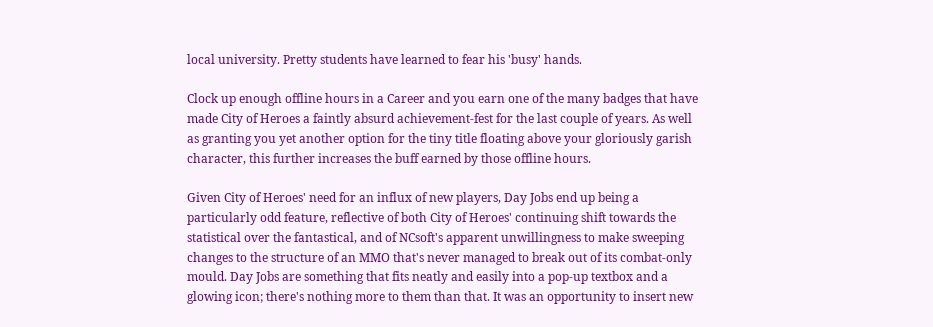local university. Pretty students have learned to fear his 'busy' hands.

Clock up enough offline hours in a Career and you earn one of the many badges that have made City of Heroes a faintly absurd achievement-fest for the last couple of years. As well as granting you yet another option for the tiny title floating above your gloriously garish character, this further increases the buff earned by those offline hours.

Given City of Heroes' need for an influx of new players, Day Jobs end up being a particularly odd feature, reflective of both City of Heroes' continuing shift towards the statistical over the fantastical, and of NCsoft's apparent unwillingness to make sweeping changes to the structure of an MMO that's never managed to break out of its combat-only mould. Day Jobs are something that fits neatly and easily into a pop-up textbox and a glowing icon; there's nothing more to them than that. It was an opportunity to insert new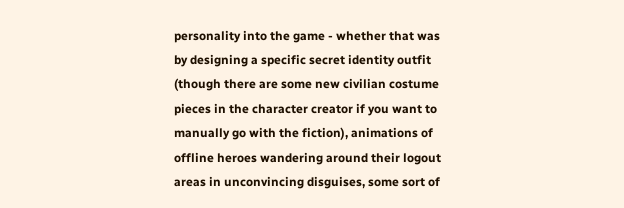personality into the game - whether that was by designing a specific secret identity outfit (though there are some new civilian costume pieces in the character creator if you want to manually go with the fiction), animations of offline heroes wandering around their logout areas in unconvincing disguises, some sort of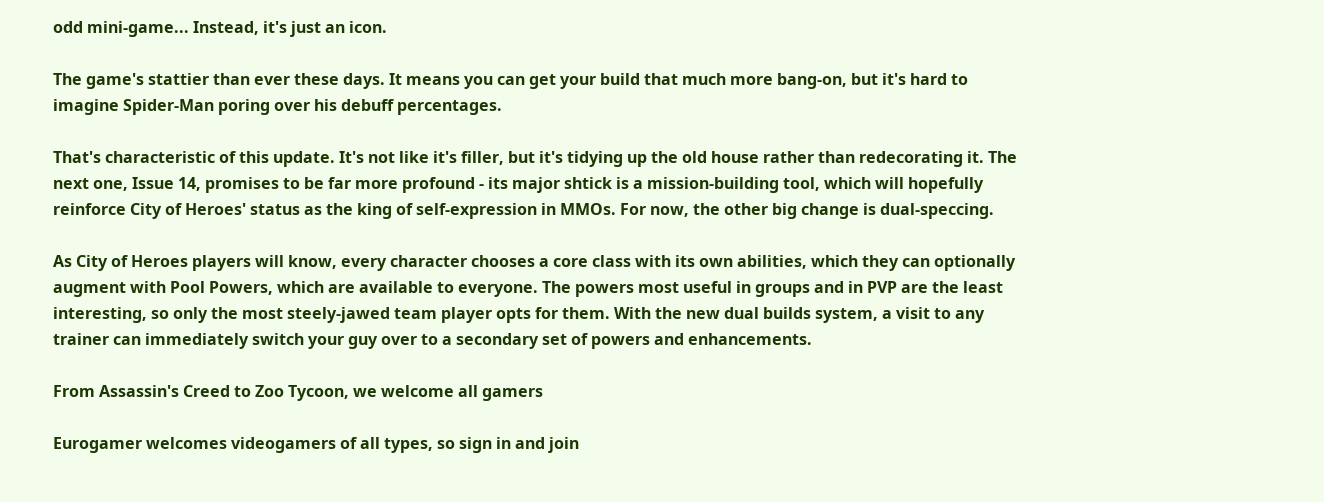odd mini-game... Instead, it's just an icon.

The game's stattier than ever these days. It means you can get your build that much more bang-on, but it's hard to imagine Spider-Man poring over his debuff percentages.

That's characteristic of this update. It's not like it's filler, but it's tidying up the old house rather than redecorating it. The next one, Issue 14, promises to be far more profound - its major shtick is a mission-building tool, which will hopefully reinforce City of Heroes' status as the king of self-expression in MMOs. For now, the other big change is dual-speccing.

As City of Heroes players will know, every character chooses a core class with its own abilities, which they can optionally augment with Pool Powers, which are available to everyone. The powers most useful in groups and in PVP are the least interesting, so only the most steely-jawed team player opts for them. With the new dual builds system, a visit to any trainer can immediately switch your guy over to a secondary set of powers and enhancements.

From Assassin's Creed to Zoo Tycoon, we welcome all gamers

Eurogamer welcomes videogamers of all types, so sign in and join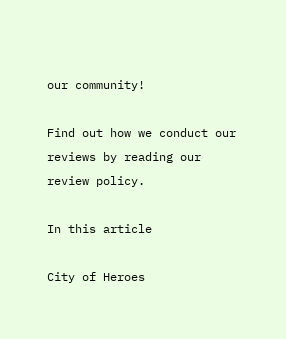our community!

Find out how we conduct our reviews by reading our review policy.

In this article

City of Heroes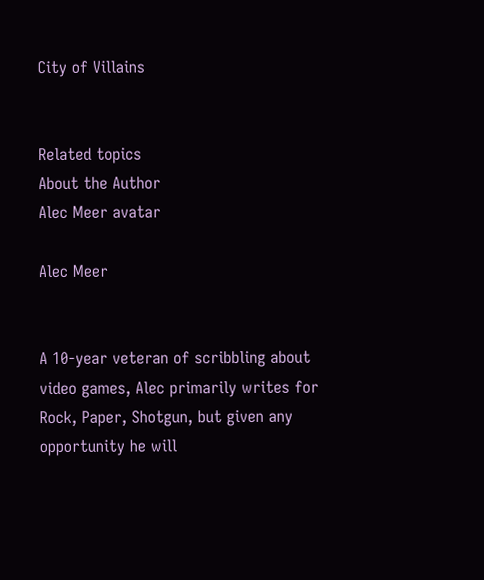City of Villains


Related topics
About the Author
Alec Meer avatar

Alec Meer


A 10-year veteran of scribbling about video games, Alec primarily writes for Rock, Paper, Shotgun, but given any opportunity he will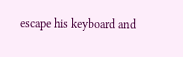escape his keyboard and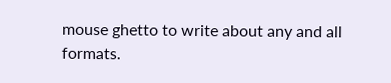mouse ghetto to write about any and all formats.